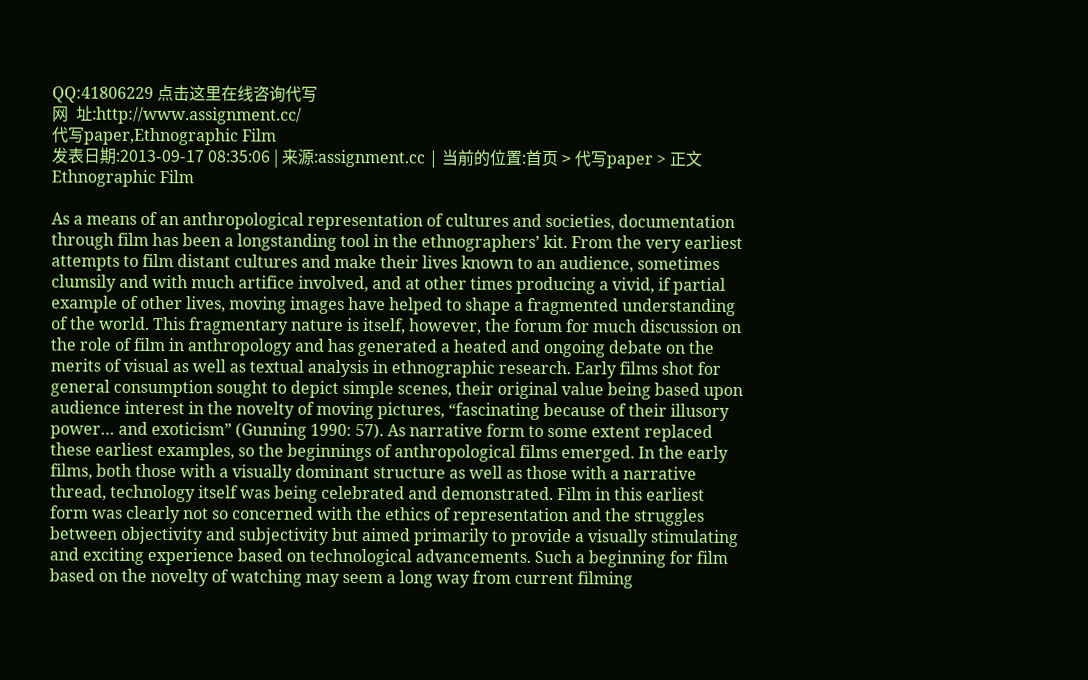QQ:41806229 点击这里在线咨询代写
网  址:http://www.assignment.cc/
代写paper,Ethnographic Film
发表日期:2013-09-17 08:35:06 | 来源:assignment.cc | 当前的位置:首页 > 代写paper > 正文
Ethnographic Film

As a means of an anthropological representation of cultures and societies, documentation through film has been a longstanding tool in the ethnographers’ kit. From the very earliest attempts to film distant cultures and make their lives known to an audience, sometimes clumsily and with much artifice involved, and at other times producing a vivid, if partial example of other lives, moving images have helped to shape a fragmented understanding of the world. This fragmentary nature is itself, however, the forum for much discussion on the role of film in anthropology and has generated a heated and ongoing debate on the merits of visual as well as textual analysis in ethnographic research. Early films shot for general consumption sought to depict simple scenes, their original value being based upon audience interest in the novelty of moving pictures, “fascinating because of their illusory power… and exoticism” (Gunning 1990: 57). As narrative form to some extent replaced these earliest examples, so the beginnings of anthropological films emerged. In the early films, both those with a visually dominant structure as well as those with a narrative thread, technology itself was being celebrated and demonstrated. Film in this earliest form was clearly not so concerned with the ethics of representation and the struggles between objectivity and subjectivity but aimed primarily to provide a visually stimulating and exciting experience based on technological advancements. Such a beginning for film based on the novelty of watching may seem a long way from current filming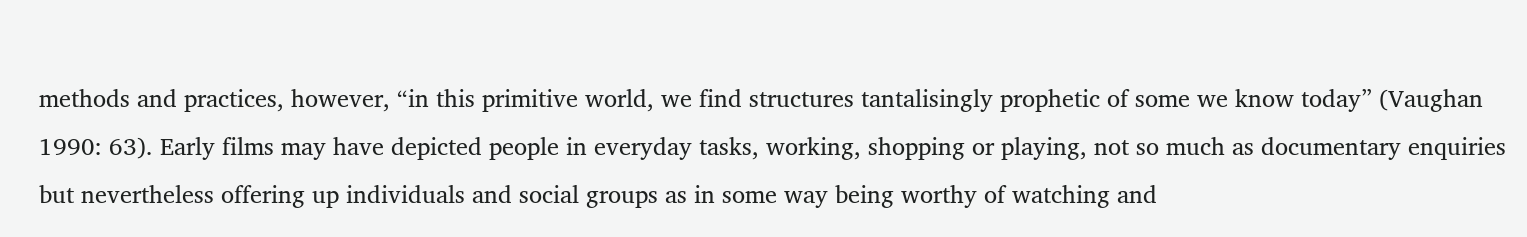methods and practices, however, “in this primitive world, we find structures tantalisingly prophetic of some we know today” (Vaughan 1990: 63). Early films may have depicted people in everyday tasks, working, shopping or playing, not so much as documentary enquiries but nevertheless offering up individuals and social groups as in some way being worthy of watching and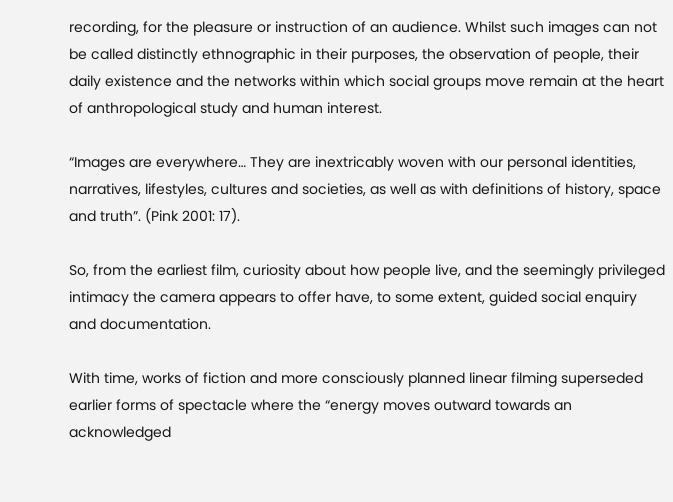recording, for the pleasure or instruction of an audience. Whilst such images can not be called distinctly ethnographic in their purposes, the observation of people, their daily existence and the networks within which social groups move remain at the heart of anthropological study and human interest.

“Images are everywhere… They are inextricably woven with our personal identities, narratives, lifestyles, cultures and societies, as well as with definitions of history, space and truth”. (Pink 2001: 17).

So, from the earliest film, curiosity about how people live, and the seemingly privileged intimacy the camera appears to offer have, to some extent, guided social enquiry and documentation.

With time, works of fiction and more consciously planned linear filming superseded earlier forms of spectacle where the “energy moves outward towards an acknowledged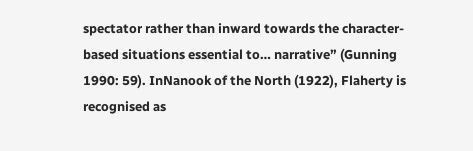spectator rather than inward towards the character-based situations essential to… narrative” (Gunning 1990: 59). InNanook of the North (1922), Flaherty is recognised as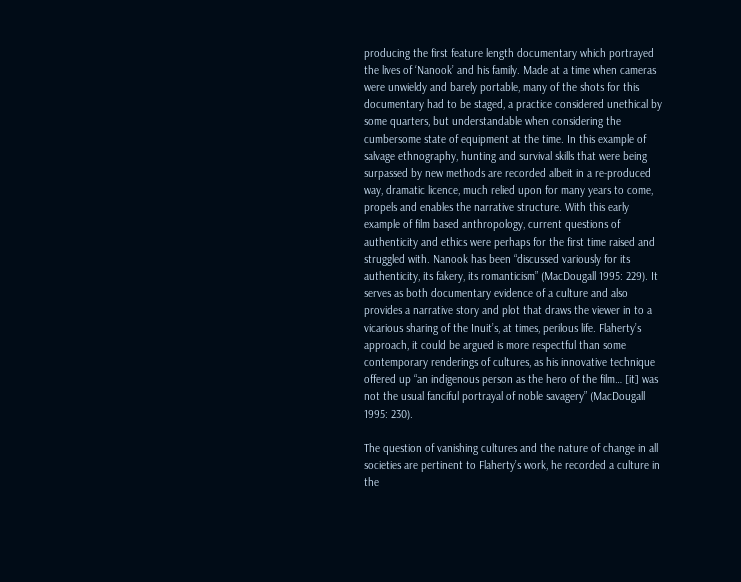producing the first feature length documentary which portrayed the lives of ‘Nanook’ and his family. Made at a time when cameras were unwieldy and barely portable, many of the shots for this documentary had to be staged, a practice considered unethical by some quarters, but understandable when considering the cumbersome state of equipment at the time. In this example of salvage ethnography, hunting and survival skills that were being surpassed by new methods are recorded albeit in a re-produced way, dramatic licence, much relied upon for many years to come, propels and enables the narrative structure. With this early example of film based anthropology, current questions of authenticity and ethics were perhaps for the first time raised and struggled with. Nanook has been “discussed variously for its authenticity, its fakery, its romanticism” (MacDougall 1995: 229). It serves as both documentary evidence of a culture and also provides a narrative story and plot that draws the viewer in to a vicarious sharing of the Inuit’s, at times, perilous life. Flaherty’s approach, it could be argued is more respectful than some contemporary renderings of cultures, as his innovative technique offered up “an indigenous person as the hero of the film… [it] was not the usual fanciful portrayal of noble savagery” (MacDougall 1995: 230).

The question of vanishing cultures and the nature of change in all societies are pertinent to Flaherty’s work, he recorded a culture in the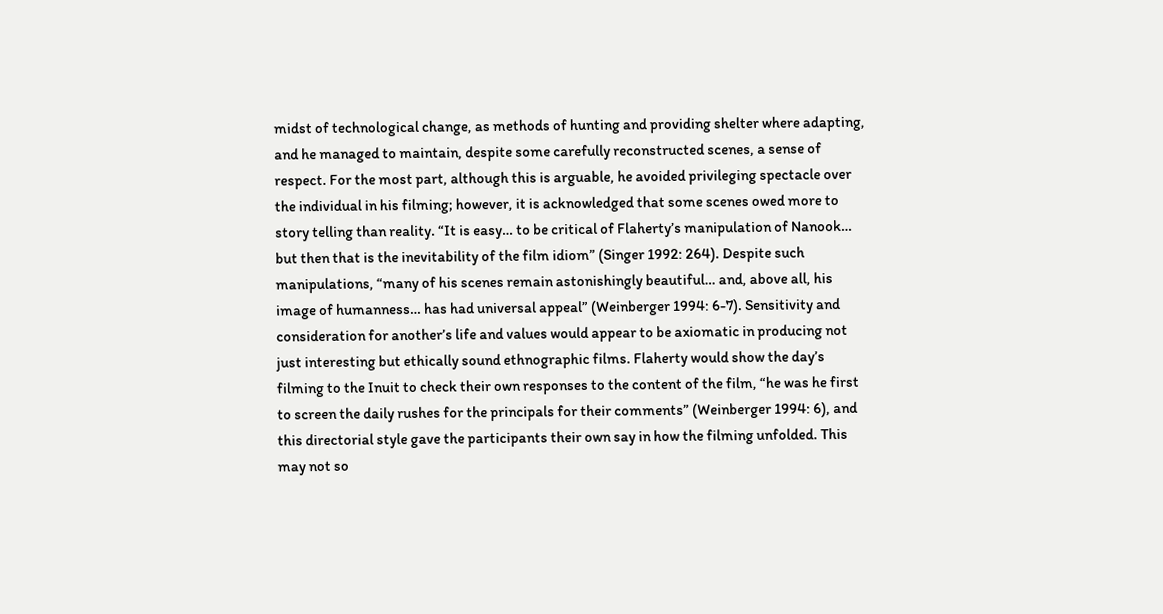midst of technological change, as methods of hunting and providing shelter where adapting, and he managed to maintain, despite some carefully reconstructed scenes, a sense of respect. For the most part, although this is arguable, he avoided privileging spectacle over the individual in his filming; however, it is acknowledged that some scenes owed more to story telling than reality. “It is easy… to be critical of Flaherty’s manipulation of Nanook… but then that is the inevitability of the film idiom” (Singer 1992: 264). Despite such manipulations, “many of his scenes remain astonishingly beautiful… and, above all, his image of humanness… has had universal appeal” (Weinberger 1994: 6-7). Sensitivity and consideration for another’s life and values would appear to be axiomatic in producing not just interesting but ethically sound ethnographic films. Flaherty would show the day’s filming to the Inuit to check their own responses to the content of the film, “he was he first to screen the daily rushes for the principals for their comments” (Weinberger 1994: 6), and this directorial style gave the participants their own say in how the filming unfolded. This may not so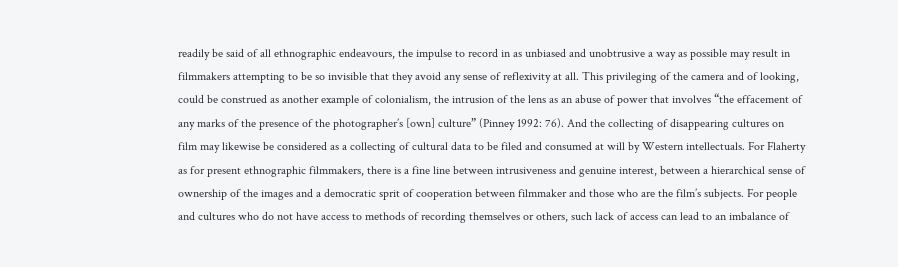readily be said of all ethnographic endeavours, the impulse to record in as unbiased and unobtrusive a way as possible may result in filmmakers attempting to be so invisible that they avoid any sense of reflexivity at all. This privileging of the camera and of looking, could be construed as another example of colonialism, the intrusion of the lens as an abuse of power that involves “the effacement of any marks of the presence of the photographer’s [own] culture” (Pinney 1992: 76). And the collecting of disappearing cultures on film may likewise be considered as a collecting of cultural data to be filed and consumed at will by Western intellectuals. For Flaherty as for present ethnographic filmmakers, there is a fine line between intrusiveness and genuine interest, between a hierarchical sense of ownership of the images and a democratic sprit of cooperation between filmmaker and those who are the film’s subjects. For people and cultures who do not have access to methods of recording themselves or others, such lack of access can lead to an imbalance of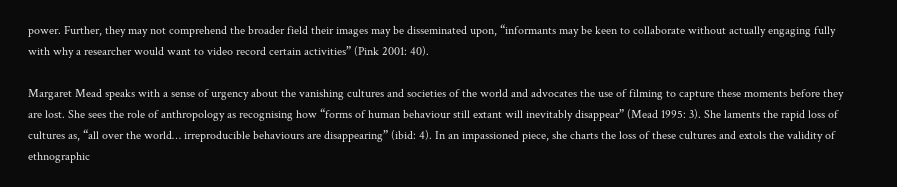power. Further, they may not comprehend the broader field their images may be disseminated upon, “informants may be keen to collaborate without actually engaging fully with why a researcher would want to video record certain activities” (Pink 2001: 40).

Margaret Mead speaks with a sense of urgency about the vanishing cultures and societies of the world and advocates the use of filming to capture these moments before they are lost. She sees the role of anthropology as recognising how “forms of human behaviour still extant will inevitably disappear” (Mead 1995: 3). She laments the rapid loss of cultures as, “all over the world… irreproducible behaviours are disappearing” (ibid: 4). In an impassioned piece, she charts the loss of these cultures and extols the validity of ethnographic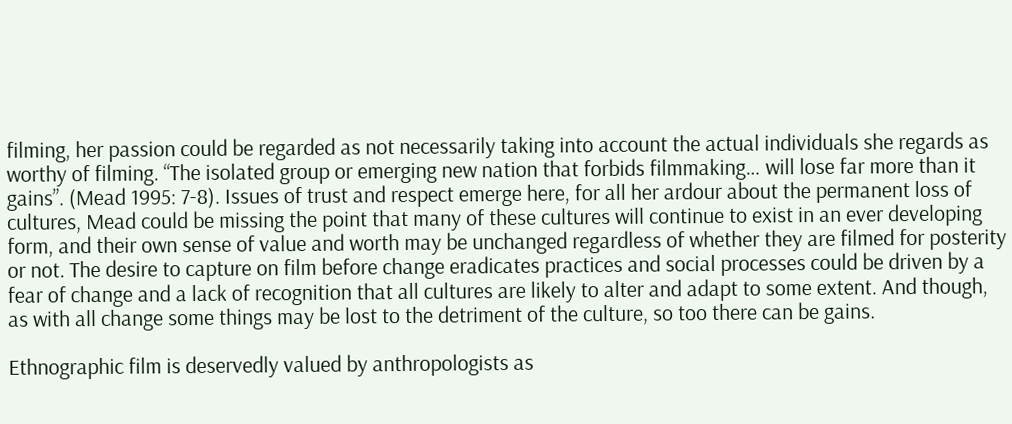filming, her passion could be regarded as not necessarily taking into account the actual individuals she regards as worthy of filming. “The isolated group or emerging new nation that forbids filmmaking… will lose far more than it gains”. (Mead 1995: 7-8). Issues of trust and respect emerge here, for all her ardour about the permanent loss of cultures, Mead could be missing the point that many of these cultures will continue to exist in an ever developing form, and their own sense of value and worth may be unchanged regardless of whether they are filmed for posterity or not. The desire to capture on film before change eradicates practices and social processes could be driven by a fear of change and a lack of recognition that all cultures are likely to alter and adapt to some extent. And though, as with all change some things may be lost to the detriment of the culture, so too there can be gains.

Ethnographic film is deservedly valued by anthropologists as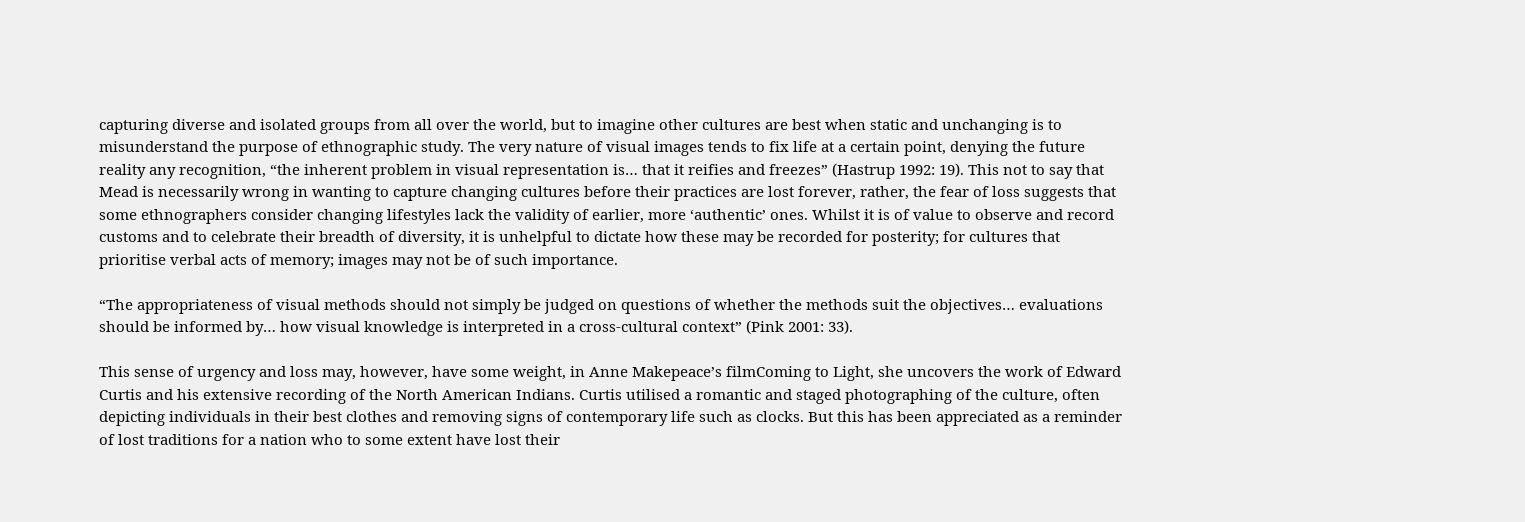capturing diverse and isolated groups from all over the world, but to imagine other cultures are best when static and unchanging is to misunderstand the purpose of ethnographic study. The very nature of visual images tends to fix life at a certain point, denying the future reality any recognition, “the inherent problem in visual representation is… that it reifies and freezes” (Hastrup 1992: 19). This not to say that Mead is necessarily wrong in wanting to capture changing cultures before their practices are lost forever, rather, the fear of loss suggests that some ethnographers consider changing lifestyles lack the validity of earlier, more ‘authentic’ ones. Whilst it is of value to observe and record customs and to celebrate their breadth of diversity, it is unhelpful to dictate how these may be recorded for posterity; for cultures that prioritise verbal acts of memory; images may not be of such importance.

“The appropriateness of visual methods should not simply be judged on questions of whether the methods suit the objectives… evaluations should be informed by… how visual knowledge is interpreted in a cross-cultural context” (Pink 2001: 33).

This sense of urgency and loss may, however, have some weight, in Anne Makepeace’s filmComing to Light, she uncovers the work of Edward Curtis and his extensive recording of the North American Indians. Curtis utilised a romantic and staged photographing of the culture, often depicting individuals in their best clothes and removing signs of contemporary life such as clocks. But this has been appreciated as a reminder of lost traditions for a nation who to some extent have lost their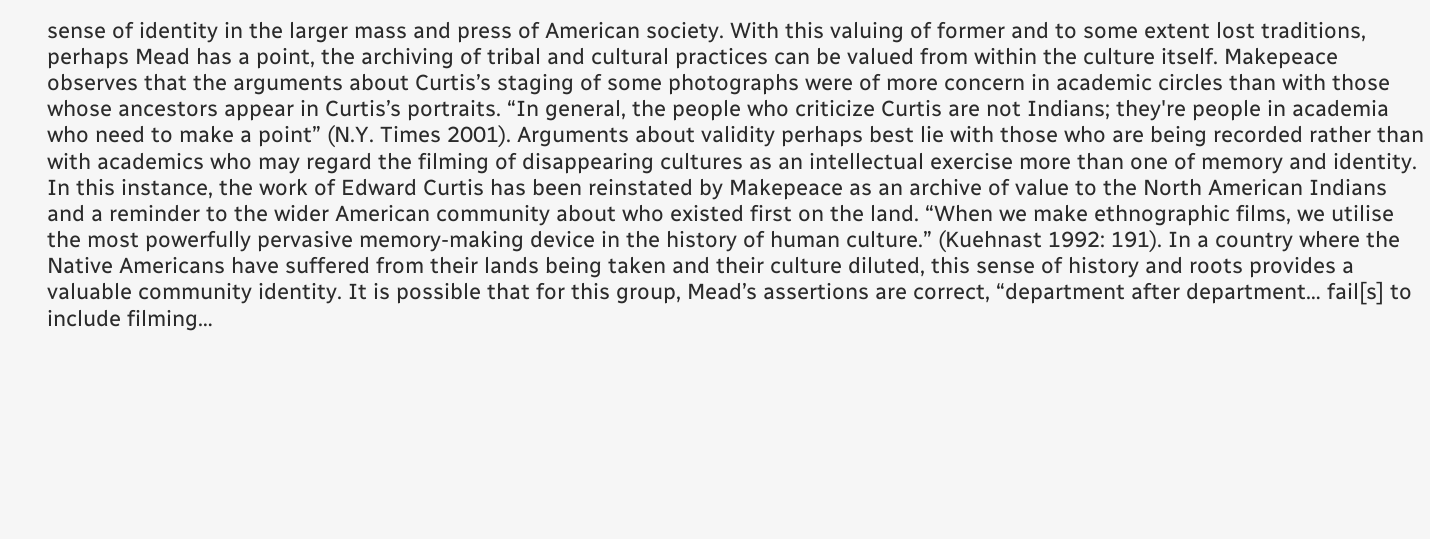sense of identity in the larger mass and press of American society. With this valuing of former and to some extent lost traditions, perhaps Mead has a point, the archiving of tribal and cultural practices can be valued from within the culture itself. Makepeace observes that the arguments about Curtis’s staging of some photographs were of more concern in academic circles than with those whose ancestors appear in Curtis’s portraits. “In general, the people who criticize Curtis are not Indians; they're people in academia who need to make a point” (N.Y. Times 2001). Arguments about validity perhaps best lie with those who are being recorded rather than with academics who may regard the filming of disappearing cultures as an intellectual exercise more than one of memory and identity. In this instance, the work of Edward Curtis has been reinstated by Makepeace as an archive of value to the North American Indians and a reminder to the wider American community about who existed first on the land. “When we make ethnographic films, we utilise the most powerfully pervasive memory-making device in the history of human culture.” (Kuehnast 1992: 191). In a country where the Native Americans have suffered from their lands being taken and their culture diluted, this sense of history and roots provides a valuable community identity. It is possible that for this group, Mead’s assertions are correct, “department after department… fail[s] to include filming…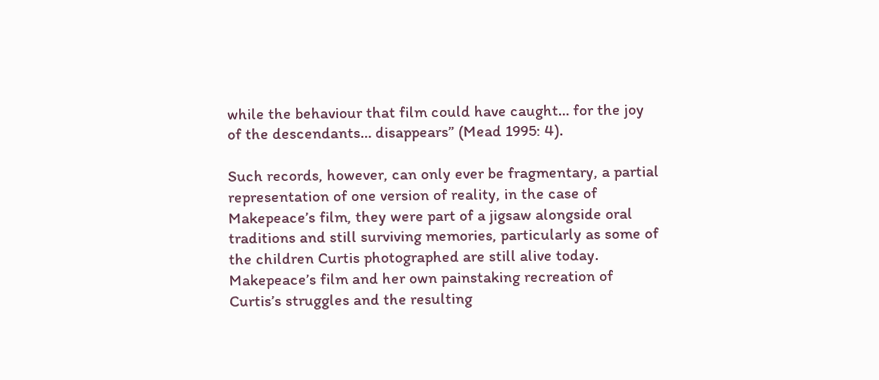while the behaviour that film could have caught… for the joy of the descendants… disappears” (Mead 1995: 4).

Such records, however, can only ever be fragmentary, a partial representation of one version of reality, in the case of Makepeace’s film, they were part of a jigsaw alongside oral traditions and still surviving memories, particularly as some of the children Curtis photographed are still alive today. Makepeace’s film and her own painstaking recreation of Curtis’s struggles and the resulting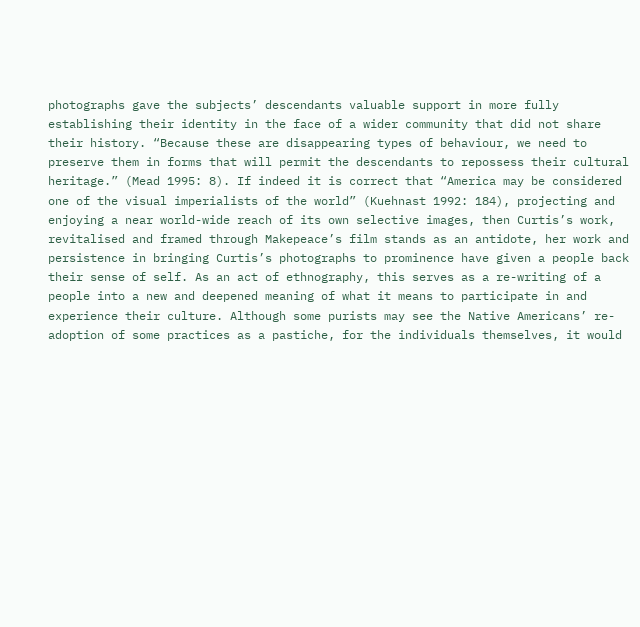photographs gave the subjects’ descendants valuable support in more fully establishing their identity in the face of a wider community that did not share their history. “Because these are disappearing types of behaviour, we need to preserve them in forms that will permit the descendants to repossess their cultural heritage.” (Mead 1995: 8). If indeed it is correct that “America may be considered one of the visual imperialists of the world” (Kuehnast 1992: 184), projecting and enjoying a near world-wide reach of its own selective images, then Curtis’s work, revitalised and framed through Makepeace’s film stands as an antidote, her work and persistence in bringing Curtis’s photographs to prominence have given a people back their sense of self. As an act of ethnography, this serves as a re-writing of a people into a new and deepened meaning of what it means to participate in and experience their culture. Although some purists may see the Native Americans’ re-adoption of some practices as a pastiche, for the individuals themselves, it would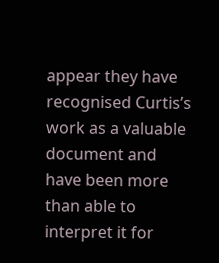appear they have recognised Curtis’s work as a valuable document and have been more than able to interpret it for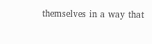themselves in a way that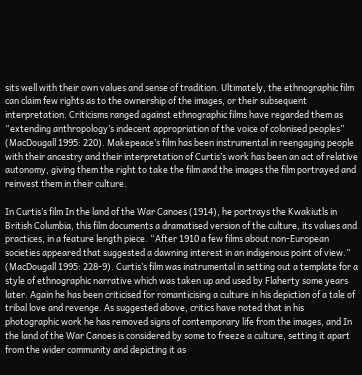sits well with their own values and sense of tradition. Ultimately, the ethnographic film can claim few rights as to the ownership of the images, or their subsequent interpretation. Criticisms ranged against ethnographic films have regarded them as “extending anthropology’s indecent appropriation of the voice of colonised peoples” (MacDougall 1995: 220). Makepeace’s film has been instrumental in reengaging people with their ancestry and their interpretation of Curtis’s work has been an act of relative autonomy, giving them the right to take the film and the images the film portrayed and reinvest them in their culture.

In Curtis’s film In the land of the War Canoes (1914), he portrays the Kwakiutls in British Columbia, this film documents a dramatised version of the culture, its values and practices, in a feature length piece. “After 1910 a few films about non-European societies appeared that suggested a dawning interest in an indigenous point of view.” (MacDougall 1995: 228-9). Curtis’s film was instrumental in setting out a template for a style of ethnographic narrative which was taken up and used by Flaherty some years later. Again he has been criticised for romanticising a culture in his depiction of a tale of tribal love and revenge. As suggested above, critics have noted that in his photographic work he has removed signs of contemporary life from the images, and In the land of the War Canoes is considered by some to freeze a culture, setting it apart from the wider community and depicting it as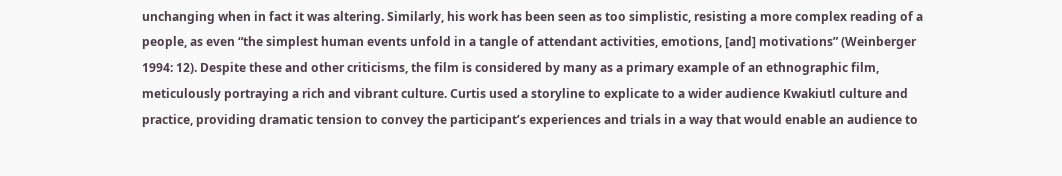unchanging when in fact it was altering. Similarly, his work has been seen as too simplistic, resisting a more complex reading of a people, as even “the simplest human events unfold in a tangle of attendant activities, emotions, [and] motivations” (Weinberger 1994: 12). Despite these and other criticisms, the film is considered by many as a primary example of an ethnographic film, meticulously portraying a rich and vibrant culture. Curtis used a storyline to explicate to a wider audience Kwakiutl culture and practice, providing dramatic tension to convey the participant’s experiences and trials in a way that would enable an audience to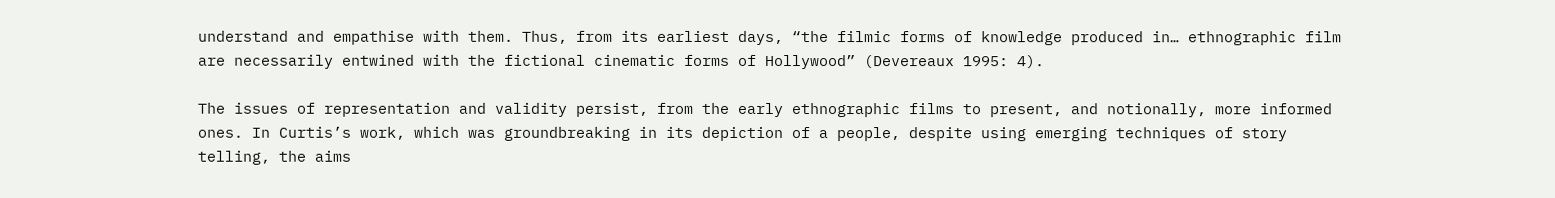understand and empathise with them. Thus, from its earliest days, “the filmic forms of knowledge produced in… ethnographic film are necessarily entwined with the fictional cinematic forms of Hollywood” (Devereaux 1995: 4).

The issues of representation and validity persist, from the early ethnographic films to present, and notionally, more informed ones. In Curtis’s work, which was groundbreaking in its depiction of a people, despite using emerging techniques of story telling, the aims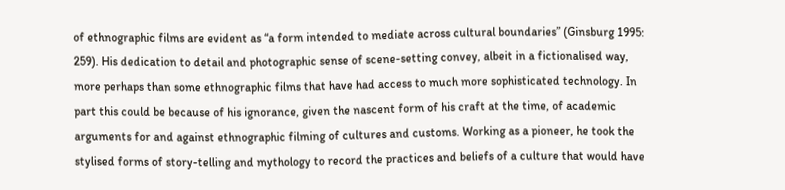of ethnographic films are evident as “a form intended to mediate across cultural boundaries” (Ginsburg 1995: 259). His dedication to detail and photographic sense of scene-setting convey, albeit in a fictionalised way, more perhaps than some ethnographic films that have had access to much more sophisticated technology. In part this could be because of his ignorance, given the nascent form of his craft at the time, of academic arguments for and against ethnographic filming of cultures and customs. Working as a pioneer, he took the stylised forms of story-telling and mythology to record the practices and beliefs of a culture that would have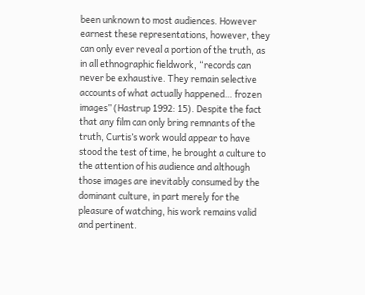been unknown to most audiences. However earnest these representations, however, they can only ever reveal a portion of the truth, as in all ethnographic fieldwork, “records can never be exhaustive. They remain selective accounts of what actually happened… frozen images” (Hastrup 1992: 15). Despite the fact that any film can only bring remnants of the truth, Curtis’s work would appear to have stood the test of time, he brought a culture to the attention of his audience and although those images are inevitably consumed by the dominant culture, in part merely for the pleasure of watching, his work remains valid and pertinent.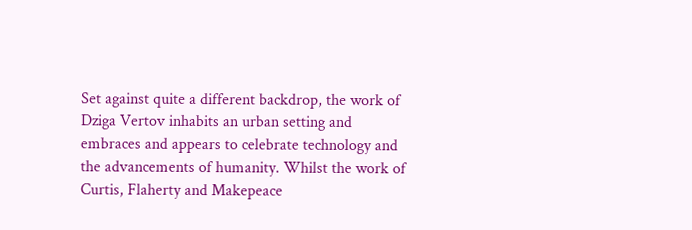Set against quite a different backdrop, the work of Dziga Vertov inhabits an urban setting and embraces and appears to celebrate technology and the advancements of humanity. Whilst the work of Curtis, Flaherty and Makepeace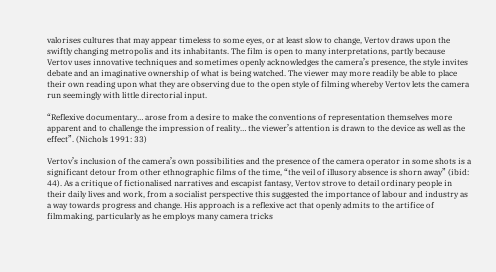valorises cultures that may appear timeless to some eyes, or at least slow to change, Vertov draws upon the swiftly changing metropolis and its inhabitants. The film is open to many interpretations, partly because Vertov uses innovative techniques and sometimes openly acknowledges the camera’s presence, the style invites debate and an imaginative ownership of what is being watched. The viewer may more readily be able to place their own reading upon what they are observing due to the open style of filming whereby Vertov lets the camera run seemingly with little directorial input.

“Reflexive documentary… arose from a desire to make the conventions of representation themselves more apparent and to challenge the impression of reality… the viewer’s attention is drawn to the device as well as the effect”. (Nichols 1991: 33)

Vertov’s inclusion of the camera’s own possibilities and the presence of the camera operator in some shots is a significant detour from other ethnographic films of the time, “the veil of illusory absence is shorn away” (ibid: 44). As a critique of fictionalised narratives and escapist fantasy, Vertov strove to detail ordinary people in their daily lives and work, from a socialist perspective this suggested the importance of labour and industry as a way towards progress and change. His approach is a reflexive act that openly admits to the artifice of filmmaking, particularly as he employs many camera tricks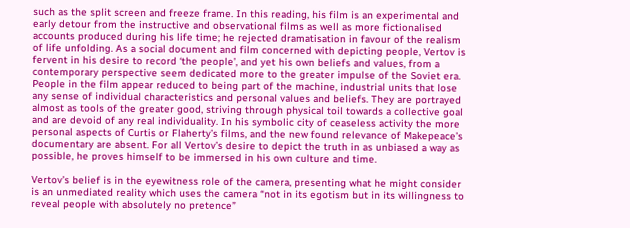such as the split screen and freeze frame. In this reading, his film is an experimental and early detour from the instructive and observational films as well as more fictionalised accounts produced during his life time; he rejected dramatisation in favour of the realism of life unfolding. As a social document and film concerned with depicting people, Vertov is fervent in his desire to record ‘the people’, and yet his own beliefs and values, from a contemporary perspective seem dedicated more to the greater impulse of the Soviet era. People in the film appear reduced to being part of the machine, industrial units that lose any sense of individual characteristics and personal values and beliefs. They are portrayed almost as tools of the greater good, striving through physical toil towards a collective goal and are devoid of any real individuality. In his symbolic city of ceaseless activity the more personal aspects of Curtis or Flaherty’s films, and the new found relevance of Makepeace’s documentary are absent. For all Vertov’s desire to depict the truth in as unbiased a way as possible, he proves himself to be immersed in his own culture and time.

Vertov’s belief is in the eyewitness role of the camera, presenting what he might consider is an unmediated reality which uses the camera “not in its egotism but in its willingness to reveal people with absolutely no pretence”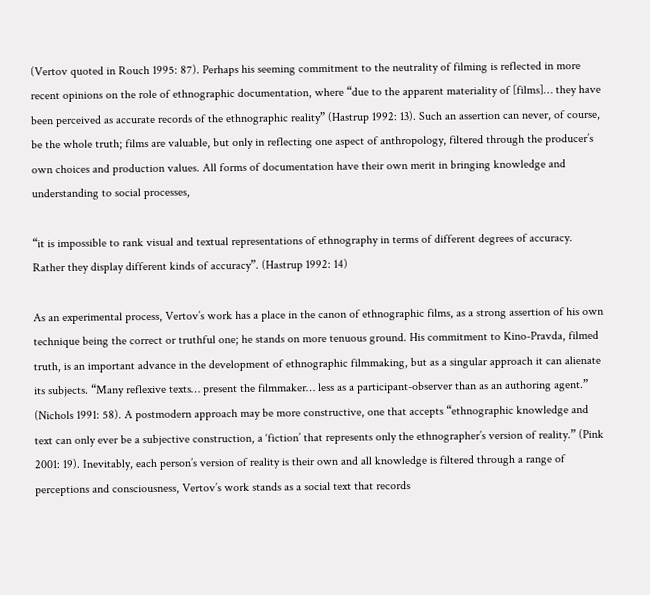(Vertov quoted in Rouch 1995: 87). Perhaps his seeming commitment to the neutrality of filming is reflected in more recent opinions on the role of ethnographic documentation, where “due to the apparent materiality of [films]… they have been perceived as accurate records of the ethnographic reality” (Hastrup 1992: 13). Such an assertion can never, of course, be the whole truth; films are valuable, but only in reflecting one aspect of anthropology, filtered through the producer’s own choices and production values. All forms of documentation have their own merit in bringing knowledge and understanding to social processes,

“it is impossible to rank visual and textual representations of ethnography in terms of different degrees of accuracy. Rather they display different kinds of accuracy”. (Hastrup 1992: 14)

As an experimental process, Vertov’s work has a place in the canon of ethnographic films, as a strong assertion of his own technique being the correct or truthful one; he stands on more tenuous ground. His commitment to Kino-Pravda, filmed truth, is an important advance in the development of ethnographic filmmaking, but as a singular approach it can alienate its subjects. “Many reflexive texts… present the filmmaker… less as a participant-observer than as an authoring agent.” (Nichols 1991: 58). A postmodern approach may be more constructive, one that accepts “ethnographic knowledge and text can only ever be a subjective construction, a ‘fiction’ that represents only the ethnographer’s version of reality.” (Pink 2001: 19). Inevitably, each person’s version of reality is their own and all knowledge is filtered through a range of perceptions and consciousness, Vertov’s work stands as a social text that records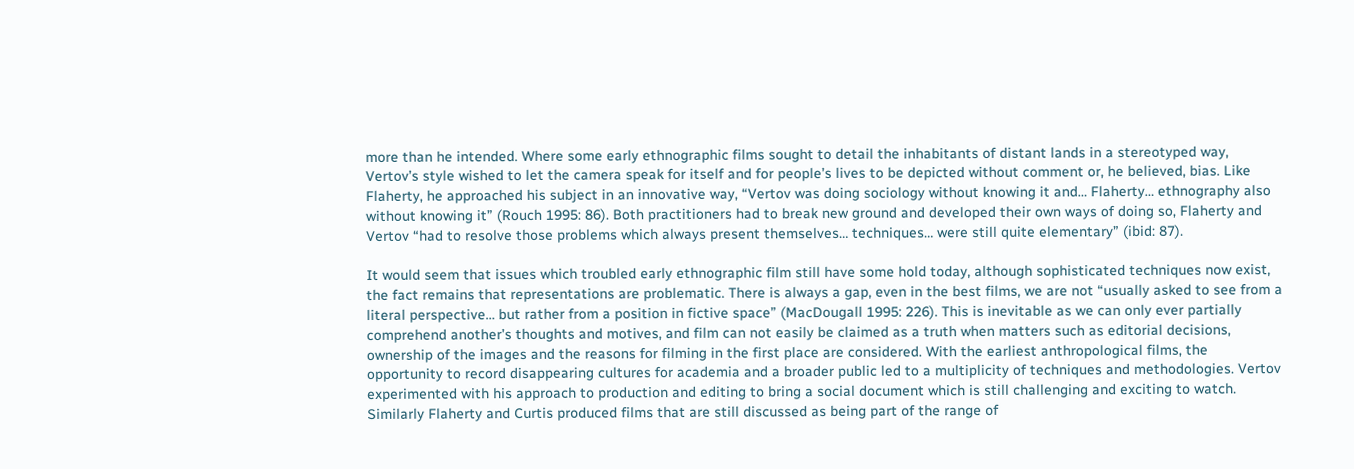more than he intended. Where some early ethnographic films sought to detail the inhabitants of distant lands in a stereotyped way, Vertov’s style wished to let the camera speak for itself and for people’s lives to be depicted without comment or, he believed, bias. Like Flaherty, he approached his subject in an innovative way, “Vertov was doing sociology without knowing it and… Flaherty… ethnography also without knowing it” (Rouch 1995: 86). Both practitioners had to break new ground and developed their own ways of doing so, Flaherty and Vertov “had to resolve those problems which always present themselves… techniques… were still quite elementary” (ibid: 87).

It would seem that issues which troubled early ethnographic film still have some hold today, although sophisticated techniques now exist, the fact remains that representations are problematic. There is always a gap, even in the best films, we are not “usually asked to see from a literal perspective… but rather from a position in fictive space” (MacDougall 1995: 226). This is inevitable as we can only ever partially comprehend another’s thoughts and motives, and film can not easily be claimed as a truth when matters such as editorial decisions, ownership of the images and the reasons for filming in the first place are considered. With the earliest anthropological films, the opportunity to record disappearing cultures for academia and a broader public led to a multiplicity of techniques and methodologies. Vertov experimented with his approach to production and editing to bring a social document which is still challenging and exciting to watch. Similarly Flaherty and Curtis produced films that are still discussed as being part of the range of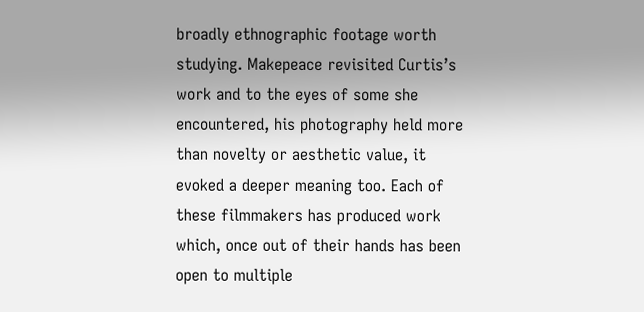broadly ethnographic footage worth studying. Makepeace revisited Curtis’s work and to the eyes of some she encountered, his photography held more than novelty or aesthetic value, it evoked a deeper meaning too. Each of these filmmakers has produced work which, once out of their hands has been open to multiple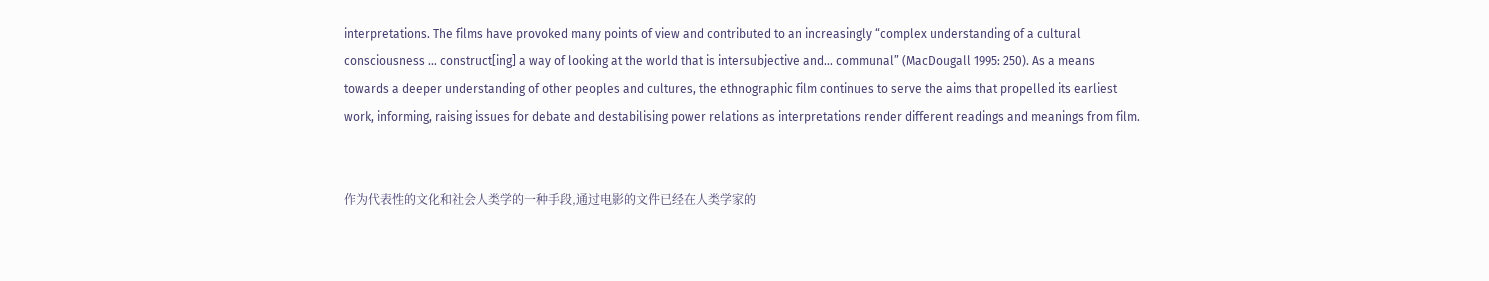interpretations. The films have provoked many points of view and contributed to an increasingly “complex understanding of a cultural consciousness … construct[ing] a way of looking at the world that is intersubjective and… communal” (MacDougall 1995: 250). As a means towards a deeper understanding of other peoples and cultures, the ethnographic film continues to serve the aims that propelled its earliest work, informing, raising issues for debate and destabilising power relations as interpretations render different readings and meanings from film.


作为代表性的文化和社会人类学的一种手段,通过电影的文件已经在人类学家的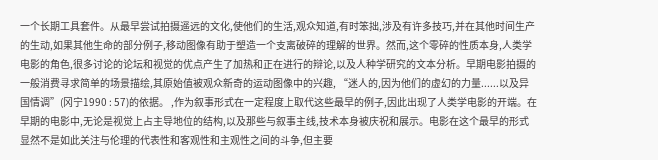一个长期工具套件。从最早尝试拍摄遥远的文化,使他们的生活,观众知道,有时笨拙,涉及有许多技巧,并在其他时间生产的生动,如果其他生命的部分例子,移动图像有助于塑造一个支离破碎的理解的世界。然而,这个零碎的性质本身,人类学电影的角色,很多讨论的论坛和视觉的优点产生了加热和正在进行的辩论,以及人种学研究的文本分析。早期电影拍摄的一般消费寻求简单的场景描绘,其原始值被观众新奇的运动图像中的兴趣, “迷人的,因为他们的虚幻的力量......以及异国情调”(冈宁1990 : 57)的依据。 ,作为叙事形式在一定程度上取代这些最早的例子,因此出现了人类学电影的开端。在早期的电影中,无论是视觉上占主导地位的结构,以及那些与叙事主线,技术本身被庆祝和展示。电影在这个最早的形式显然不是如此关注与伦理的代表性和客观性和主观性之间的斗争,但主要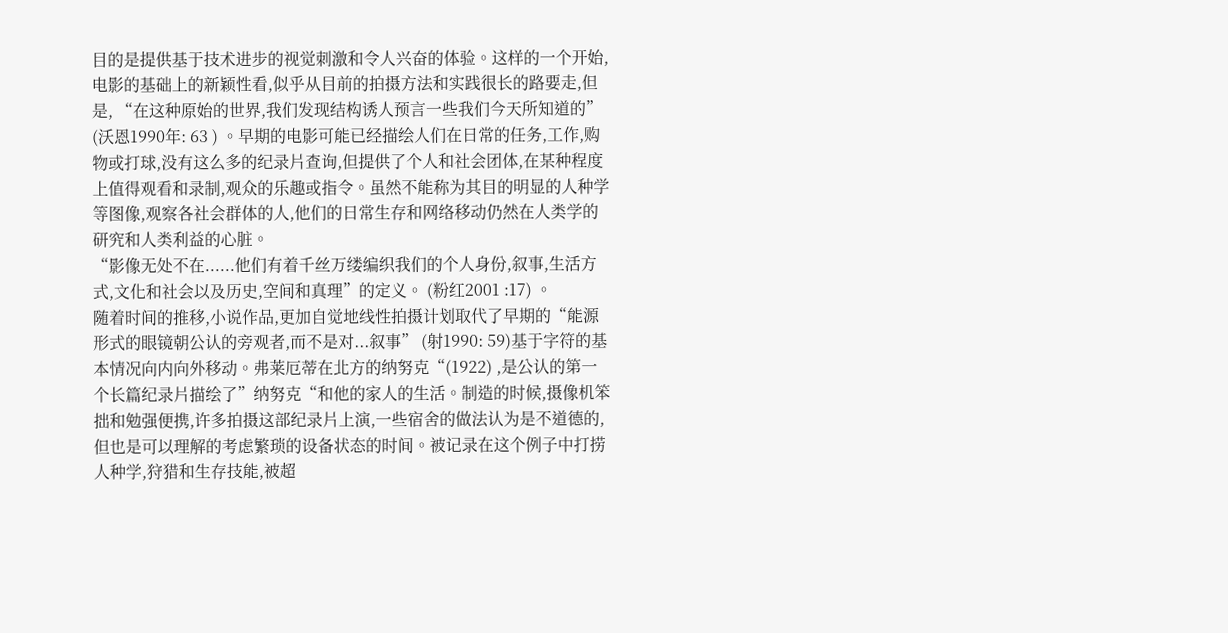目的是提供基于技术进步的视觉刺激和令人兴奋的体验。这样的一个开始,电影的基础上的新颖性看,似乎从目前的拍摄方法和实践很长的路要走,但是, “在这种原始的世界,我们发现结构诱人预言一些我们今天所知道的” (沃恩1990年: 63 ) 。早期的电影可能已经描绘人们在日常的任务,工作,购物或打球,没有这么多的纪录片查询,但提供了个人和社会团体,在某种程度上值得观看和录制,观众的乐趣或指令。虽然不能称为其目的明显的人种学等图像,观察各社会群体的人,他们的日常生存和网络移动仍然在人类学的研究和人类利益的心脏。
“影像无处不在......他们有着千丝万缕编织我们的个人身份,叙事,生活方式,文化和社会以及历史,空间和真理”的定义。 (粉红2001 :17) 。
随着时间的推移,小说作品,更加自觉地线性拍摄计划取代了早期的“能源形式的眼镜朝公认的旁观者,而不是对...叙事” (射1990: 59)基于字符的基本情况向内向外移动。弗莱厄蒂在北方的纳努克“(1922) ,是公认的第一个长篇纪录片描绘了”纳努克“和他的家人的生活。制造的时候,摄像机笨拙和勉强便携,许多拍摄这部纪录片上演,一些宿舍的做法认为是不道德的,但也是可以理解的考虑繁琐的设备状态的时间。被记录在这个例子中打捞人种学,狩猎和生存技能,被超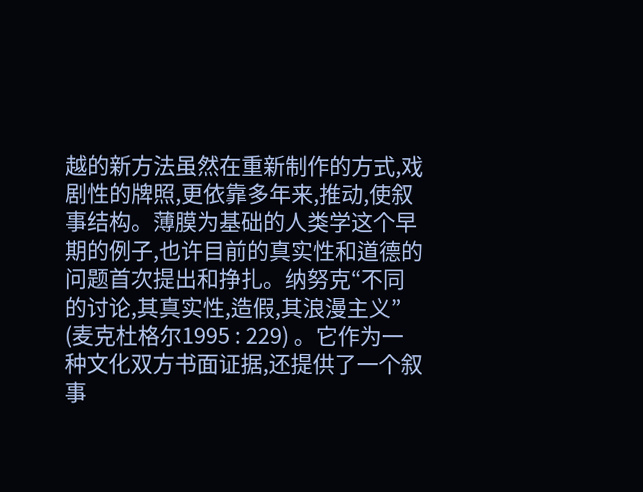越的新方法虽然在重新制作的方式,戏剧性的牌照,更依靠多年来,推动,使叙事结构。薄膜为基础的人类学这个早期的例子,也许目前的真实性和道德的问题首次提出和挣扎。纳努克“不同的讨论,其真实性,造假,其浪漫主义” (麦克杜格尔1995 : 229) 。它作为一种文化双方书面证据,还提供了一个叙事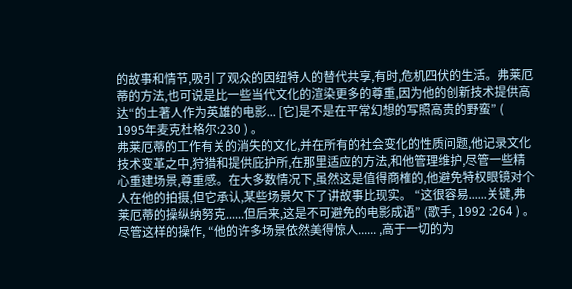的故事和情节,吸引了观众的因纽特人的替代共享,有时,危机四伏的生活。弗莱厄蒂的方法,也可说是比一些当代文化的渲染更多的尊重,因为他的创新技术提供高达“的土著人作为英雄的电影... [它]是不是在平常幻想的写照高贵的野蛮” ( 1995年麦克杜格尔:230 ) 。
弗莱厄蒂的工作有关的消失的文化,并在所有的社会变化的性质问题,他记录文化技术变革之中,狩猎和提供庇护所,在那里适应的方法,和他管理维护,尽管一些精心重建场景,尊重感。在大多数情况下,虽然这是值得商榷的,他避免特权眼镜对个人在他的拍摄,但它承认,某些场景欠下了讲故事比现实。 “这很容易......关键,弗莱厄蒂的操纵纳努克......但后来,这是不可避免的电影成语” (歌手, 1992 :264 ) 。尽管这样的操作, “他的许多场景依然美得惊人...... ,高于一切的为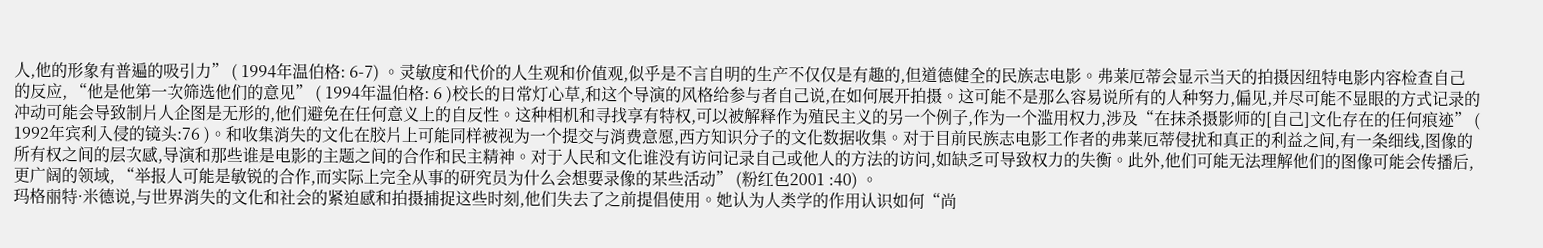人,他的形象有普遍的吸引力” ( 1994年温伯格: 6-7) 。灵敏度和代价的人生观和价值观,似乎是不言自明的生产不仅仅是有趣的,但道德健全的民族志电影。弗莱厄蒂会显示当天的拍摄因纽特电影内容检查自己的反应, “他是他第一次筛选他们的意见” ( 1994年温伯格: 6 )校长的日常灯心草,和这个导演的风格给参与者自己说,在如何展开拍摄。这可能不是那么容易说所有的人种努力,偏见,并尽可能不显眼的方式记录的冲动可能会导致制片人企图是无形的,他们避免在任何意义上的自反性。这种相机和寻找享有特权,可以被解释作为殖民主义的另一个例子,作为一个滥用权力,涉及“在抹杀摄影师的[自己]文化存在的任何痕迹” ( 1992年宾利入侵的镜头:76 )。和收集消失的文化在胶片上可能同样被视为一个提交与消费意愿,西方知识分子的文化数据收集。对于目前民族志电影工作者的弗莱厄蒂侵扰和真正的利益之间,有一条细线,图像的所有权之间的层次感,导演和那些谁是电影的主题之间的合作和民主精神。对于人民和文化谁没有访问记录自己或他人的方法的访问,如缺乏可导致权力的失衡。此外,他们可能无法理解他们的图像可能会传播后,更广阔的领域, “举报人可能是敏锐的合作,而实际上完全从事的研究员为什么会想要录像的某些活动” (粉红色2001 :40) 。
玛格丽特·米德说,与世界消失的文化和社会的紧迫感和拍摄捕捉这些时刻,他们失去了之前提倡使用。她认为人类学的作用认识如何“尚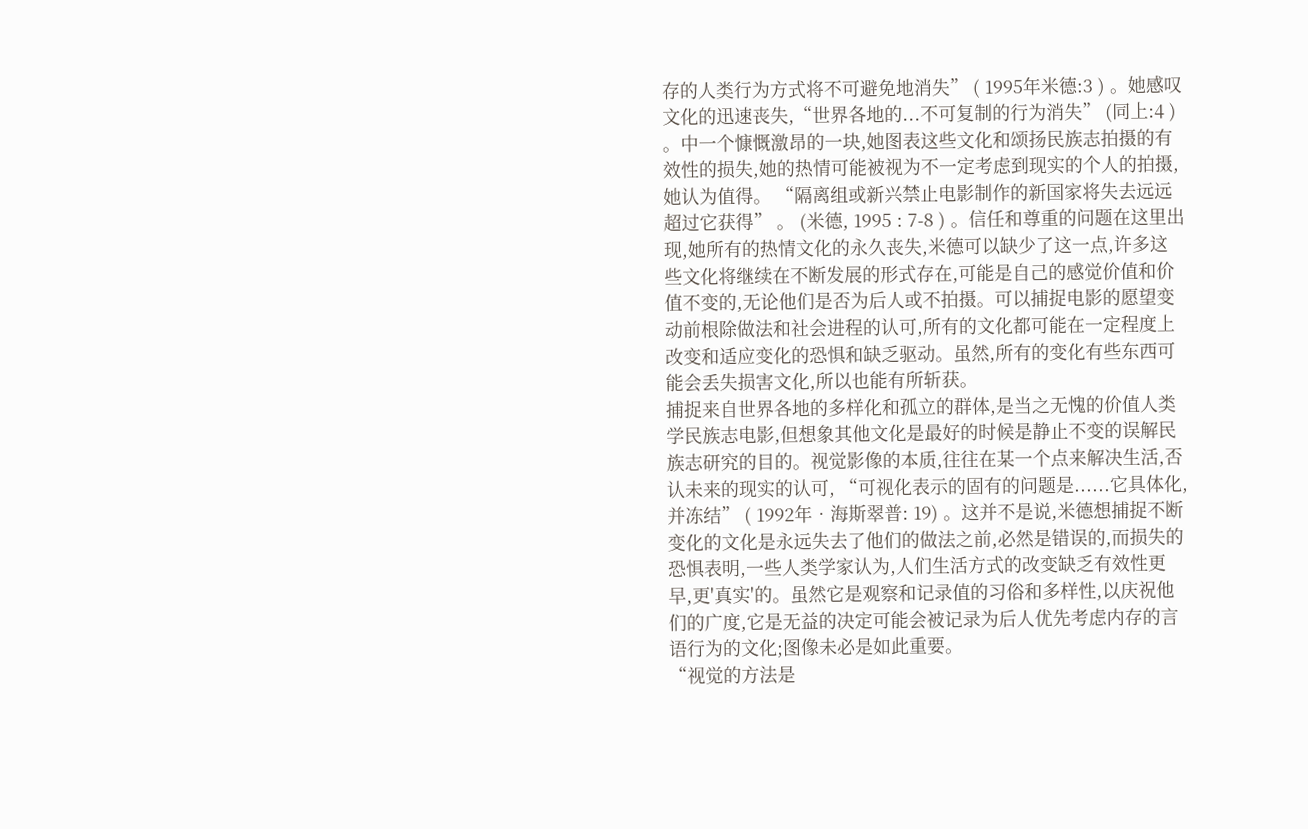存的人类行为方式将不可避免地消失” ( 1995年米德:3 ) 。她感叹文化的迅速丧失,“世界各地的...不可复制的行为消失” (同上:4 ) 。中一个慷慨激昂的一块,她图表这些文化和颂扬民族志拍摄的有效性的损失,她的热情可能被视为不一定考虑到现实的个人的拍摄,她认为值得。 “隔离组或新兴禁止电影制作的新国家将失去远远超过它获得” 。 (米德, 1995 : 7-8 ) 。信任和尊重的问题在这里出现,她所有的热情文化的永久丧失,米德可以缺少了这一点,许多这些文化将继续在不断发展的形式存在,可能是自己的感觉价值和价值不变的,无论他们是否为后人或不拍摄。可以捕捉电影的愿望变动前根除做法和社会进程的认可,所有的文化都可能在一定程度上改变和适应变化的恐惧和缺乏驱动。虽然,所有的变化有些东西可能会丢失损害文化,所以也能有所斩获。
捕捉来自世界各地的多样化和孤立的群体,是当之无愧的价值人类学民族志电影,但想象其他文化是最好的时候是静止不变的误解民族志研究的目的。视觉影像的本质,往往在某一个点来解决生活,否认未来的现实的认可, “可视化表示的固有的问题是......它具体化,并冻结” ( 1992年•海斯翠普: 19) 。这并不是说,米德想捕捉不断变化的文化是永远失去了他们的做法之前,必然是错误的,而损失的恐惧表明,一些人类学家认为,人们生活方式的改变缺乏有效性更早,更'真实'的。虽然它是观察和记录值的习俗和多样性,以庆祝他们的广度,它是无益的决定可能会被记录为后人优先考虑内存的言语行为的文化;图像未必是如此重要。
“视觉的方法是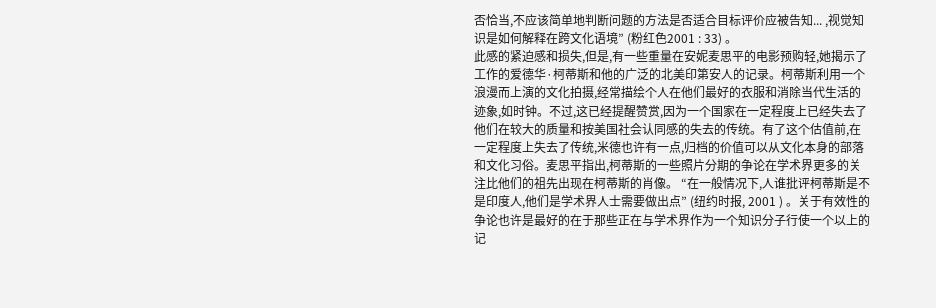否恰当,不应该简单地判断问题的方法是否适合目标评价应被告知... ,视觉知识是如何解释在跨文化语境” (粉红色2001 : 33) 。
此感的紧迫感和损失,但是,有一些重量在安妮麦思平的电影预购轻,她揭示了工作的爱德华·柯蒂斯和他的广泛的北美印第安人的记录。柯蒂斯利用一个浪漫而上演的文化拍摄,经常描绘个人在他们最好的衣服和消除当代生活的迹象,如时钟。不过,这已经提醒赞赏,因为一个国家在一定程度上已经失去了他们在较大的质量和按美国社会认同感的失去的传统。有了这个估值前,在一定程度上失去了传统,米德也许有一点,归档的价值可以从文化本身的部落和文化习俗。麦思平指出,柯蒂斯的一些照片分期的争论在学术界更多的关注比他们的祖先出现在柯蒂斯的肖像。 “在一般情况下,人谁批评柯蒂斯是不是印度人,他们是学术界人士需要做出点” (纽约时报, 2001 ) 。关于有效性的争论也许是最好的在于那些正在与学术界作为一个知识分子行使一个以上的记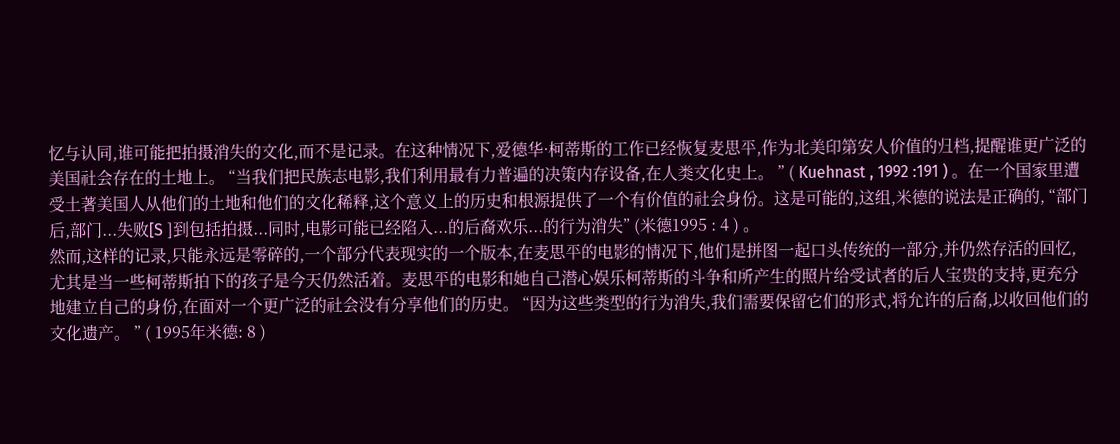忆与认同,谁可能把拍摄消失的文化,而不是记录。在这种情况下,爱德华·柯蒂斯的工作已经恢复麦思平,作为北美印第安人价值的归档,提醒谁更广泛的美国社会存在的土地上。 “当我们把民族志电影,我们利用最有力普遍的决策内存设备,在人类文化史上。 ” ( Kuehnast , 1992 :191 ) 。在一个国家里遭受土著美国人从他们的土地和他们的文化稀释,这个意义上的历史和根源提供了一个有价值的社会身份。这是可能的,这组,米德的说法是正确的, “部门后,部门...失败[S ]到包括拍摄...同时,电影可能已经陷入...的后裔欢乐...的行为消失” (米德1995 : 4 ) 。
然而,这样的记录,只能永远是零碎的,一个部分代表现实的一个版本,在麦思平的电影的情况下,他们是拼图一起口头传统的一部分,并仍然存活的回忆,尤其是当一些柯蒂斯拍下的孩子是今天仍然活着。麦思平的电影和她自己潜心娱乐柯蒂斯的斗争和所产生的照片给受试者的后人宝贵的支持,更充分地建立自己的身份,在面对一个更广泛的社会没有分享他们的历史。 “因为这些类型的行为消失,我们需要保留它们的形式,将允许的后裔,以收回他们的文化遗产。 ” ( 1995年米德: 8 )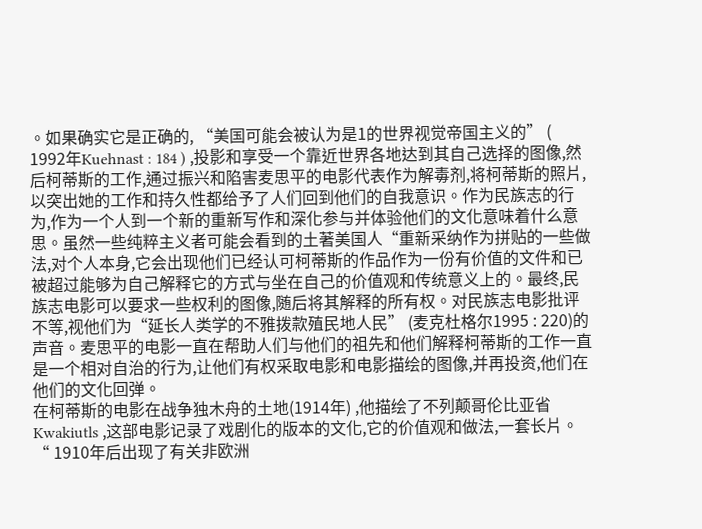。如果确实它是正确的, “美国可能会被认为是1的世界视觉帝国主义的” ( 1992年Kuehnast : 184 ) ,投影和享受一个靠近世界各地达到其自己选择的图像,然后柯蒂斯的工作,通过振兴和陷害麦思平的电影代表作为解毒剂,将柯蒂斯的照片,以突出她的工作和持久性都给予了人们回到他们的自我意识。作为民族志的行为,作为一个人到一个新的重新写作和深化参与并体验他们的文化意味着什么意思。虽然一些纯粹主义者可能会看到的土著美国人“重新采纳作为拼贴的一些做法,对个人本身,它会出现他们已经认可柯蒂斯的作品作为一份有价值的文件和已被超过能够为自己解释它的方式与坐在自己的价值观和传统意义上的。最终,民族志电影可以要求一些权利的图像,随后将其解释的所有权。对民族志电影批评不等,视他们为“延长人类学的不雅拨款殖民地人民” (麦克杜格尔1995 : 220)的声音。麦思平的电影一直在帮助人们与他们的祖先和他们解释柯蒂斯的工作一直是一个相对自治的行为,让他们有权采取电影和电影描绘的图像,并再投资,他们在他们的文化回弹。
在柯蒂斯的电影在战争独木舟的土地(1914年) ,他描绘了不列颠哥伦比亚省Kwakiutls ,这部电影记录了戏剧化的版本的文化,它的价值观和做法,一套长片。 “ 1910年后出现了有关非欧洲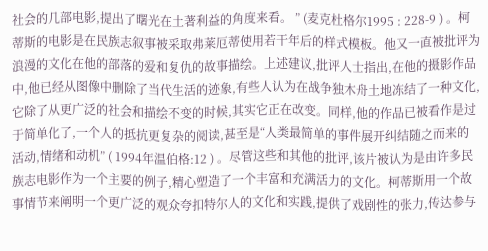社会的几部电影,提出了曙光在土著利益的角度来看。 ” (麦克杜格尔1995 : 228-9 ) 。柯蒂斯的电影是在民族志叙事被采取弗莱厄蒂使用若干年后的样式模板。他又一直被批评为浪漫的文化在他的部落的爱和复仇的故事描绘。上述建议,批评人士指出,在他的摄影作品中,他已经从图像中删除了当代生活的迹象,有些人认为在战争独木舟土地冻结了一种文化,它除了从更广泛的社会和描绘不变的时候,其实它正在改变。同样,他的作品已被看作是过于简单化了,一个人的抵抗更复杂的阅读,甚至是“人类最简单的事件展开纠结随之而来的活动,情绪和动机” ( 1994年温伯格:12 ) 。尽管这些和其他的批评,该片被认为是由许多民族志电影作为一个主要的例子,精心塑造了一个丰富和充满活力的文化。柯蒂斯用一个故事情节来阐明一个更广泛的观众夸扣特尔人的文化和实践,提供了戏剧性的张力,传达参与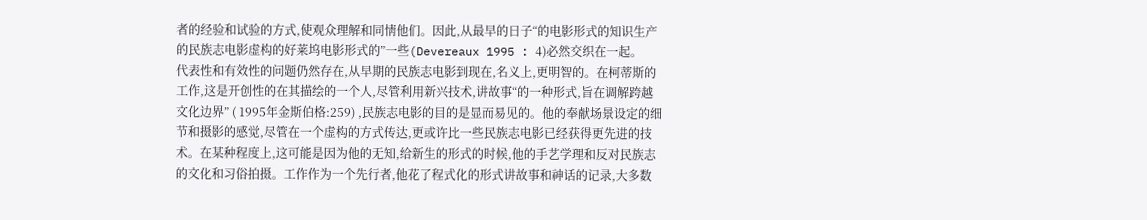者的经验和试验的方式,使观众理解和同情他们。因此,从最早的日子“的电影形式的知识生产的民族志电影虚构的好莱坞电影形式的”一些(Devereaux 1995 : 4)必然交织在一起。
代表性和有效性的问题仍然存在,从早期的民族志电影到现在,名义上,更明智的。在柯蒂斯的工作,这是开创性的在其描绘的一个人,尽管利用新兴技术,讲故事“的一种形式,旨在调解跨越文化边界” ( 1995年金斯伯格:259) ,民族志电影的目的是显而易见的。他的奉献场景设定的细节和摄影的感觉,尽管在一个虚构的方式传达,更或许比一些民族志电影已经获得更先进的技术。在某种程度上,这可能是因为他的无知,给新生的形式的时候,他的手艺学理和反对民族志的文化和习俗拍摄。工作作为一个先行者,他花了程式化的形式讲故事和神话的记录,大多数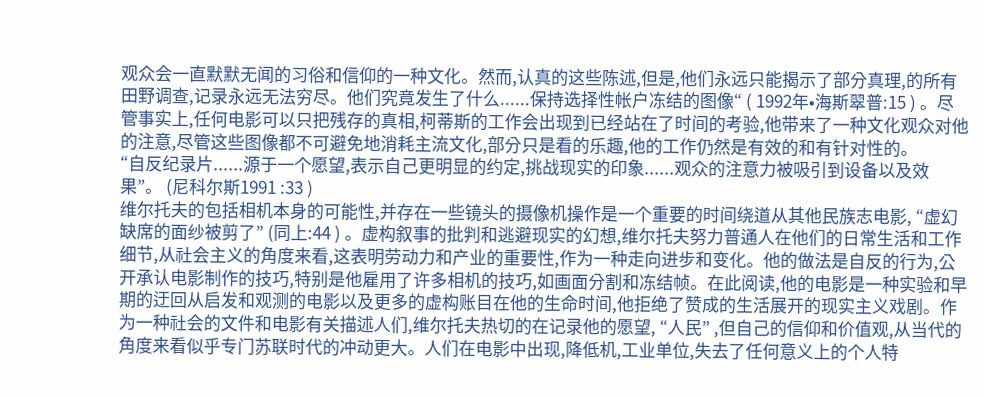观众会一直默默无闻的习俗和信仰的一种文化。然而,认真的这些陈述,但是,他们永远只能揭示了部分真理,的所有田野调查,记录永远无法穷尽。他们究竟发生了什么......保持选择性帐户冻结的图像“ ( 1992年•海斯翠普:15 ) 。尽管事实上,任何电影可以只把残存的真相,柯蒂斯的工作会出现到已经站在了时间的考验,他带来了一种文化观众对他的注意,尽管这些图像都不可避免地消耗主流文化,部分只是看的乐趣,他的工作仍然是有效的和有针对性的。
“自反纪录片......源于一个愿望,表示自己更明显的约定,挑战现实的印象......观众的注意力被吸引到设备以及效果”。 (尼科尔斯1991 :33 )
维尔托夫的包括相机本身的可能性,并存在一些镜头的摄像机操作是一个重要的时间绕道从其他民族志电影, “虚幻缺席的面纱被剪了” (同上:44 ) 。虚构叙事的批判和逃避现实的幻想,维尔托夫努力普通人在他们的日常生活和工作细节,从社会主义的角度来看,这表明劳动力和产业的重要性,作为一种走向进步和变化。他的做法是自反的行为,公开承认电影制作的技巧,特别是他雇用了许多相机的技巧,如画面分割和冻结帧。在此阅读,他的电影是一种实验和早期的迂回从启发和观测的电影以及更多的虚构账目在他的生命时间,他拒绝了赞成的生活展开的现实主义戏剧。作为一种社会的文件和电影有关描述人们,维尔托夫热切的在记录他的愿望, “人民” ,但自己的信仰和价值观,从当代的角度来看似乎专门苏联时代的冲动更大。人们在电影中出现,降低机,工业单位,失去了任何意义上的个人特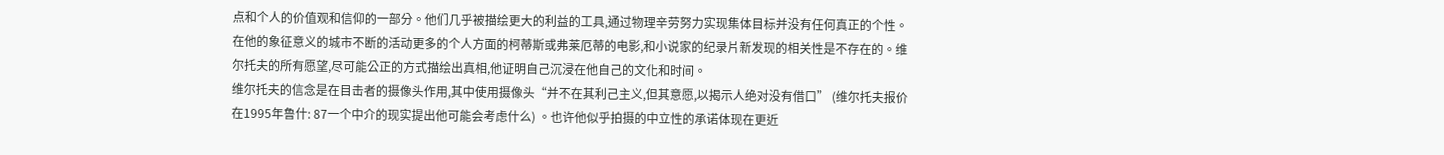点和个人的价值观和信仰的一部分。他们几乎被描绘更大的利益的工具,通过物理辛劳努力实现集体目标并没有任何真正的个性。在他的象征意义的城市不断的活动更多的个人方面的柯蒂斯或弗莱厄蒂的电影,和小说家的纪录片新发现的相关性是不存在的。维尔托夫的所有愿望,尽可能公正的方式描绘出真相,他证明自己沉浸在他自己的文化和时间。
维尔托夫的信念是在目击者的摄像头作用,其中使用摄像头“并不在其利己主义,但其意愿,以揭示人绝对没有借口” (维尔托夫报价在1995年鲁什: 87一个中介的现实提出他可能会考虑什么) 。也许他似乎拍摄的中立性的承诺体现在更近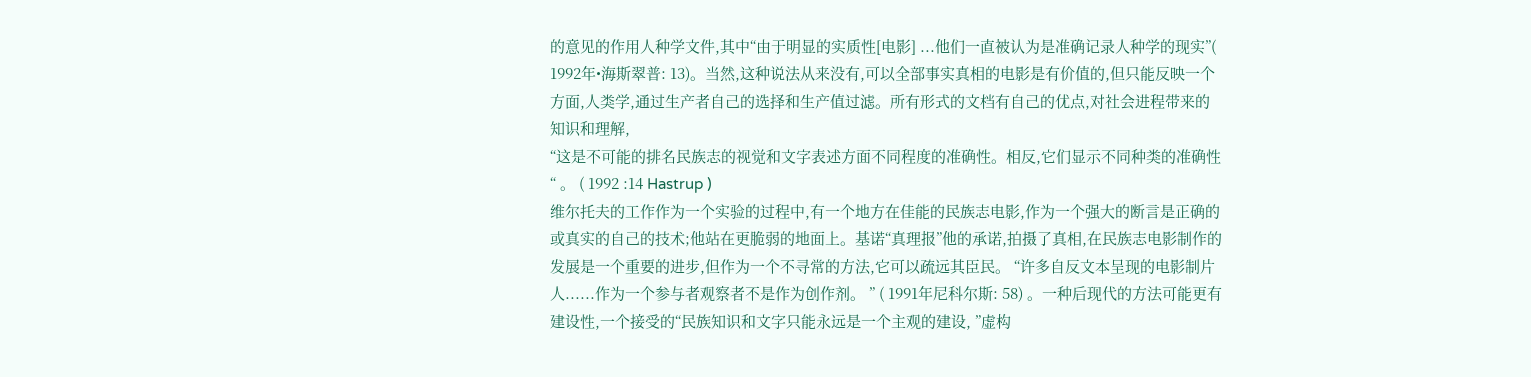的意见的作用人种学文件,其中“由于明显的实质性[电影] ...他们一直被认为是准确记录人种学的现实”( 1992年•海斯翠普: 13)。当然,这种说法从来没有,可以全部事实真相的电影是有价值的,但只能反映一个方面,人类学,通过生产者自己的选择和生产值过滤。所有形式的文档有自己的优点,对社会进程带来的知识和理解,
“这是不可能的排名民族志的视觉和文字表述方面不同程度的准确性。相反,它们显示不同种类的准确性“ 。 ( 1992 :14 Hastrup )
维尔托夫的工作作为一个实验的过程中,有一个地方在佳能的民族志电影,作为一个强大的断言是正确的或真实的自己的技术;他站在更脆弱的地面上。基诺“真理报”他的承诺,拍摄了真相,在民族志电影制作的发展是一个重要的进步,但作为一个不寻常的方法,它可以疏远其臣民。 “许多自反文本呈现的电影制片人......作为一个参与者观察者不是作为创作剂。 ” ( 1991年尼科尔斯: 58) 。一种后现代的方法可能更有建设性,一个接受的“民族知识和文字只能永远是一个主观的建设, ”虚构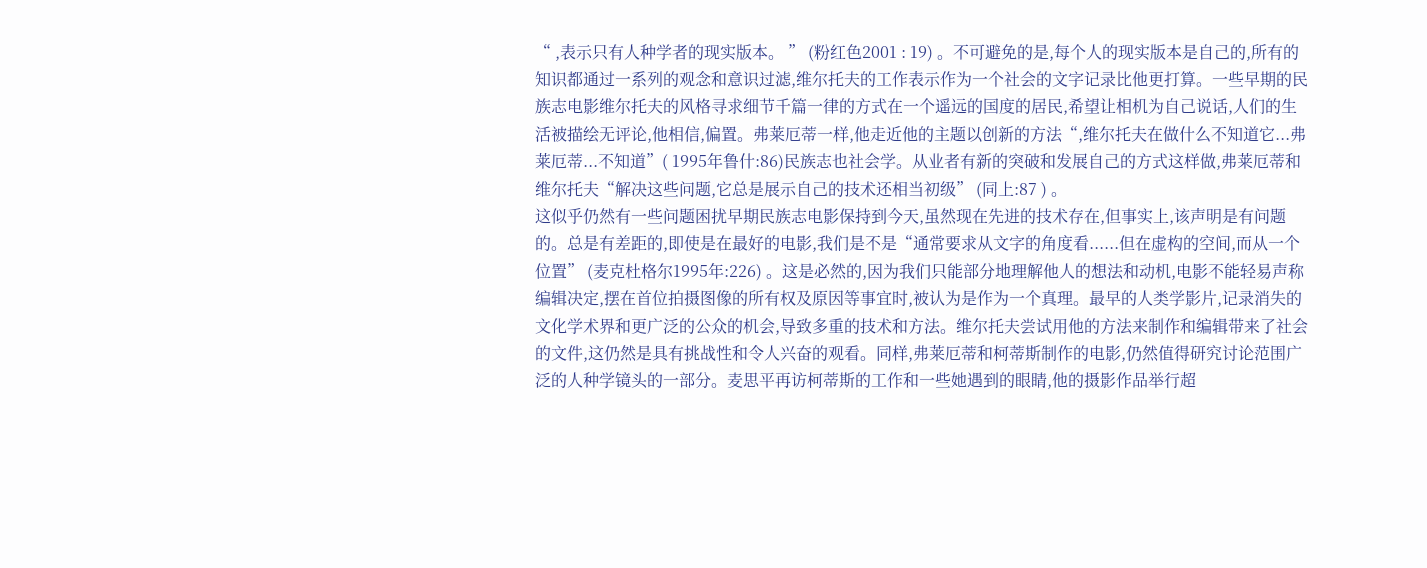“ ,表示只有人种学者的现实版本。 ” (粉红色2001 : 19) 。不可避免的是,每个人的现实版本是自己的,所有的知识都通过一系列的观念和意识过滤,维尔托夫的工作表示作为一个社会的文字记录比他更打算。一些早期的民族志电影维尔托夫的风格寻求细节千篇一律的方式在一个遥远的国度的居民,希望让相机为自己说话,人们的生活被描绘无评论,他相信,偏置。弗莱厄蒂一样,他走近他的主题以创新的方法“,维尔托夫在做什么不知道它...弗莱厄蒂...不知道”( 1995年鲁什:86)民族志也社会学。从业者有新的突破和发展自己的方式这样做,弗莱厄蒂和维尔托夫“解决这些问题,它总是展示自己的技术还相当初级” (同上:87 ) 。
这似乎仍然有一些问题困扰早期民族志电影保持到今天,虽然现在先进的技术存在,但事实上,该声明是有问题的。总是有差距的,即使是在最好的电影,我们是不是“通常要求从文字的角度看......但在虚构的空间,而从一个位置” (麦克杜格尔1995年:226) 。这是必然的,因为我们只能部分地理解他人的想法和动机,电影不能轻易声称编辑决定,摆在首位拍摄图像的所有权及原因等事宜时,被认为是作为一个真理。最早的人类学影片,记录消失的文化学术界和更广泛的公众的机会,导致多重的技术和方法。维尔托夫尝试用他的方法来制作和编辑带来了社会的文件,这仍然是具有挑战性和令人兴奋的观看。同样,弗莱厄蒂和柯蒂斯制作的电影,仍然值得研究讨论范围广泛的人种学镜头的一部分。麦思平再访柯蒂斯的工作和一些她遇到的眼睛,他的摄影作品举行超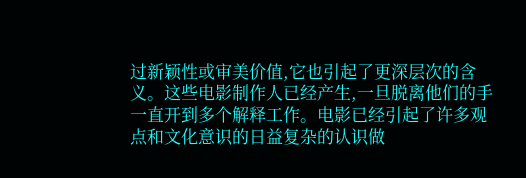过新颖性或审美价值,它也引起了更深层次的含义。这些电影制作人已经产生,一旦脱离他们的手一直开到多个解释工作。电影已经引起了许多观点和文化意识的日益复杂的认识做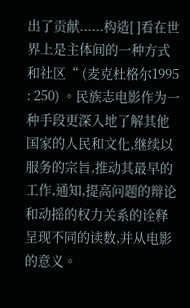出了贡献......构造[ ]看在世界上是主体间的一种方式和社区“ (麦克杜格尔1995 : 250) 。民族志电影作为一种手段更深入地了解其他国家的人民和文化,继续以服务的宗旨,推动其最早的工作,通知,提高问题的辩论和动摇的权力关系的诠释呈现不同的读数,并从电影的意义。